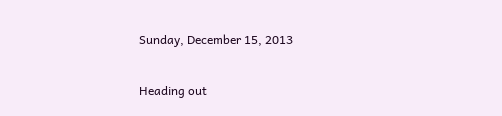Sunday, December 15, 2013

Heading out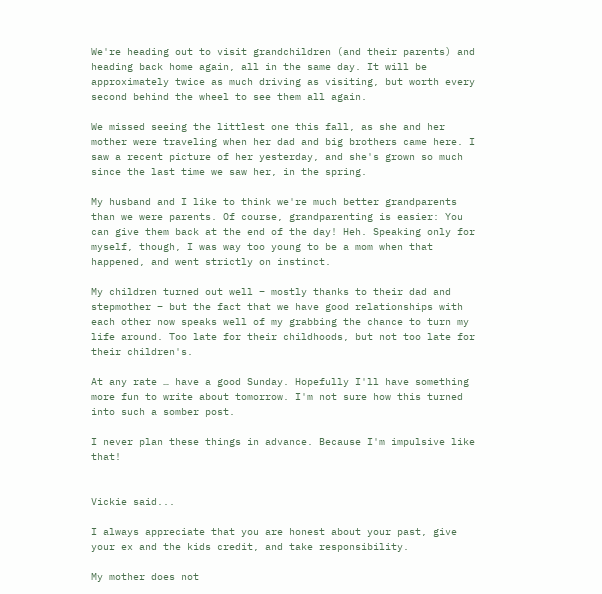We're heading out to visit grandchildren (and their parents) and heading back home again, all in the same day. It will be approximately twice as much driving as visiting, but worth every second behind the wheel to see them all again.

We missed seeing the littlest one this fall, as she and her mother were traveling when her dad and big brothers came here. I saw a recent picture of her yesterday, and she's grown so much since the last time we saw her, in the spring.

My husband and I like to think we're much better grandparents than we were parents. Of course, grandparenting is easier: You can give them back at the end of the day! Heh. Speaking only for myself, though, I was way too young to be a mom when that happened, and went strictly on instinct.

My children turned out well – mostly thanks to their dad and stepmother – but the fact that we have good relationships with each other now speaks well of my grabbing the chance to turn my life around. Too late for their childhoods, but not too late for their children's.

At any rate … have a good Sunday. Hopefully I'll have something more fun to write about tomorrow. I'm not sure how this turned into such a somber post.

I never plan these things in advance. Because I'm impulsive like that!


Vickie said...

I always appreciate that you are honest about your past, give your ex and the kids credit, and take responsibility.

My mother does not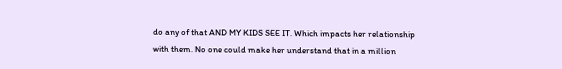do any of that AND MY KIDS SEE IT. Which impacts her relationship with them. No one could make her understand that in a million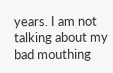years. I am not talking about my bad mouthing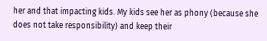her and that impacting kids. My kids see her as phony (because she does not take responsibility) and keep their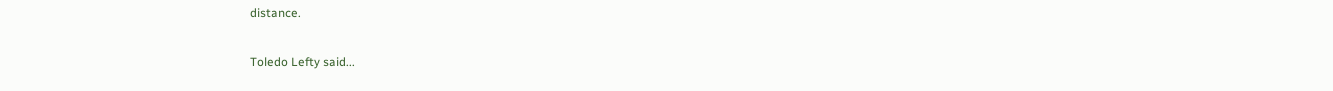distance.

Toledo Lefty said...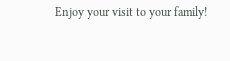Enjoy your visit to your family!